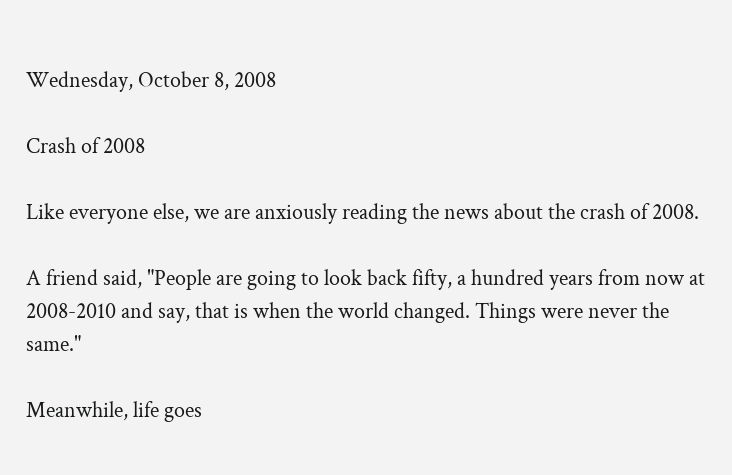Wednesday, October 8, 2008

Crash of 2008

Like everyone else, we are anxiously reading the news about the crash of 2008.

A friend said, "People are going to look back fifty, a hundred years from now at 2008-2010 and say, that is when the world changed. Things were never the same."

Meanwhile, life goes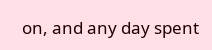on, and any day spent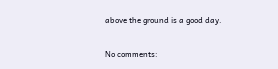above the ground is a good day.

No comments: